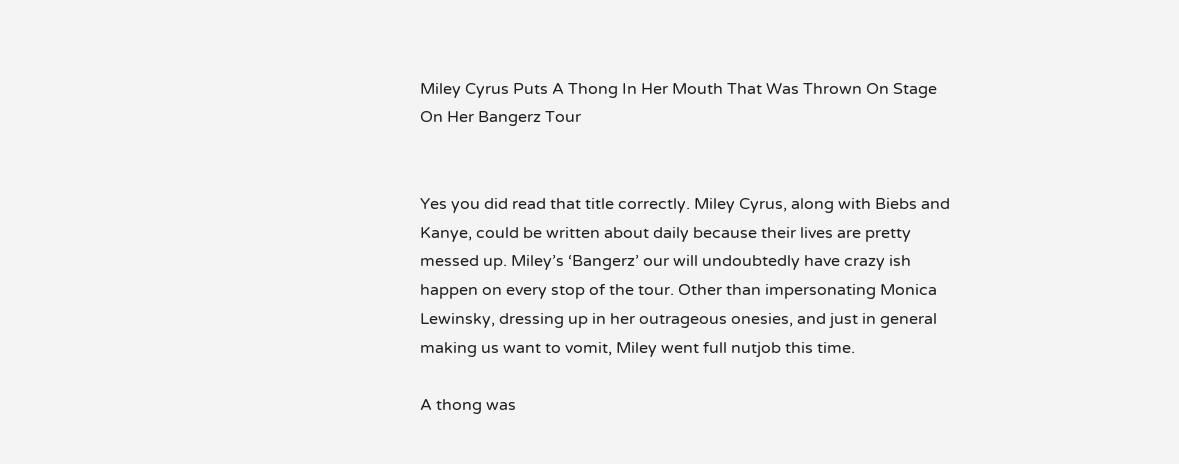Miley Cyrus Puts A Thong In Her Mouth That Was Thrown On Stage On Her Bangerz Tour


Yes you did read that title correctly. Miley Cyrus, along with Biebs and Kanye, could be written about daily because their lives are pretty messed up. Miley’s ‘Bangerz’ our will undoubtedly have crazy ish happen on every stop of the tour. Other than impersonating Monica Lewinsky, dressing up in her outrageous onesies, and just in general making us want to vomit, Miley went full nutjob this time.

A thong was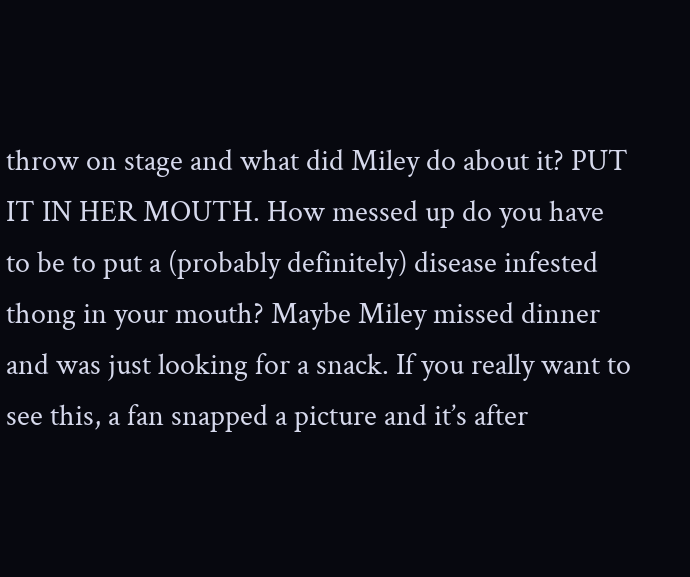throw on stage and what did Miley do about it? PUT IT IN HER MOUTH. How messed up do you have to be to put a (probably definitely) disease infested thong in your mouth? Maybe Miley missed dinner and was just looking for a snack. If you really want to see this, a fan snapped a picture and it’s after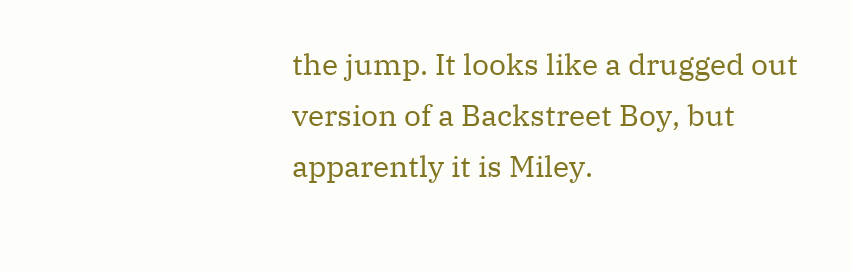the jump. It looks like a drugged out version of a Backstreet Boy, but apparently it is Miley.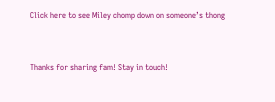Click here to see Miley chomp down on someone’s thong


Thanks for sharing fam! Stay in touch!